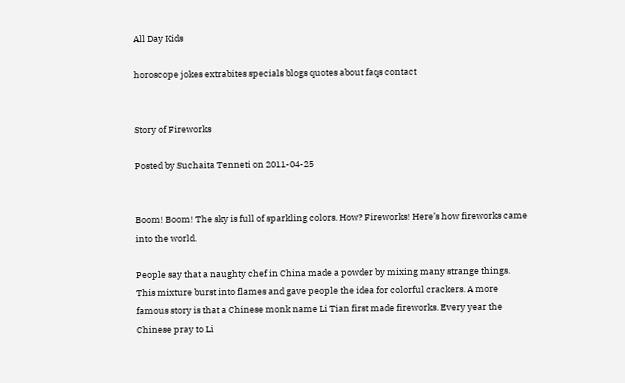All Day Kids

horoscope jokes extrabites specials blogs quotes about faqs contact


Story of Fireworks

Posted by Suchaita Tenneti on 2011-04-25


Boom! Boom! The sky is full of sparkling colors. How? Fireworks! Here’s how fireworks came into the world.

People say that a naughty chef in China made a powder by mixing many strange things. This mixture burst into flames and gave people the idea for colorful crackers. A more famous story is that a Chinese monk name Li Tian first made fireworks. Every year the Chinese pray to Li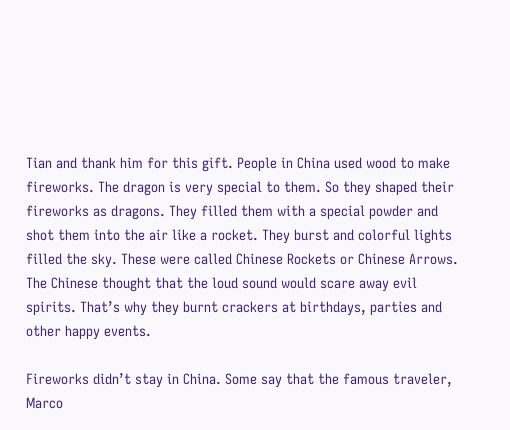Tian and thank him for this gift. People in China used wood to make fireworks. The dragon is very special to them. So they shaped their fireworks as dragons. They filled them with a special powder and shot them into the air like a rocket. They burst and colorful lights filled the sky. These were called Chinese Rockets or Chinese Arrows. The Chinese thought that the loud sound would scare away evil spirits. That’s why they burnt crackers at birthdays, parties and other happy events.

Fireworks didn’t stay in China. Some say that the famous traveler, Marco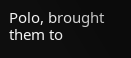Polo, brought them to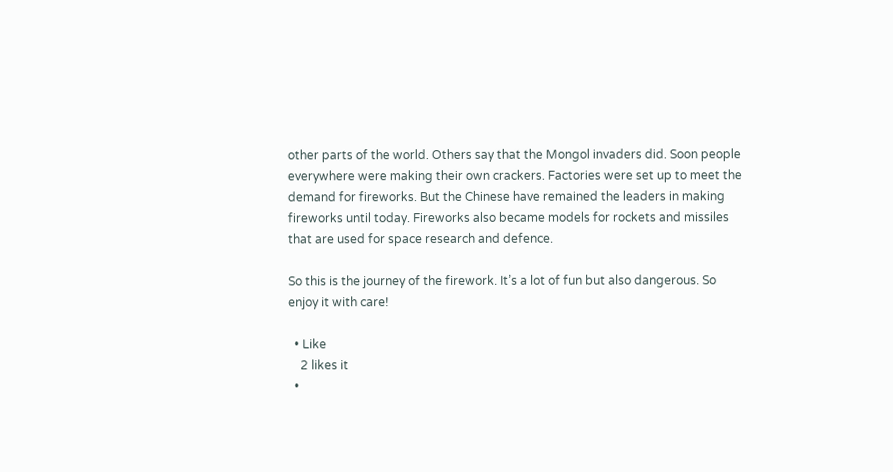other parts of the world. Others say that the Mongol invaders did. Soon people everywhere were making their own crackers. Factories were set up to meet the demand for fireworks. But the Chinese have remained the leaders in making fireworks until today. Fireworks also became models for rockets and missiles that are used for space research and defence.

So this is the journey of the firework. It’s a lot of fun but also dangerous. So enjoy it with care!

  • Like
    2 likes it
  •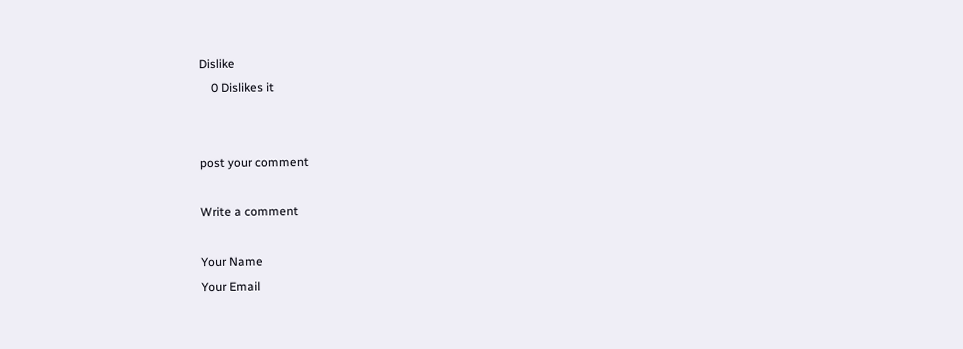Dislike
    0 Dislikes it


post your comment

Write a comment

Your Name
Your Email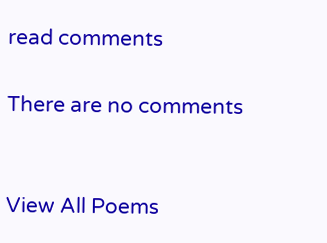read comments

There are no comments


View All Poems